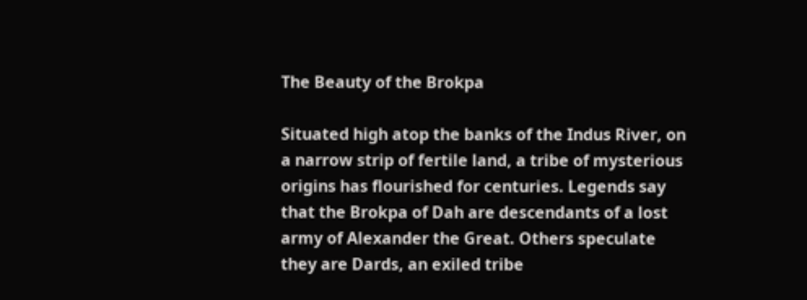The Beauty of the Brokpa

Situated high atop the banks of the Indus River, on a narrow strip of fertile land, a tribe of mysterious origins has flourished for centuries. Legends say that the Brokpa of Dah are descendants of a lost army of Alexander the Great. Others speculate they are Dards, an exiled tribe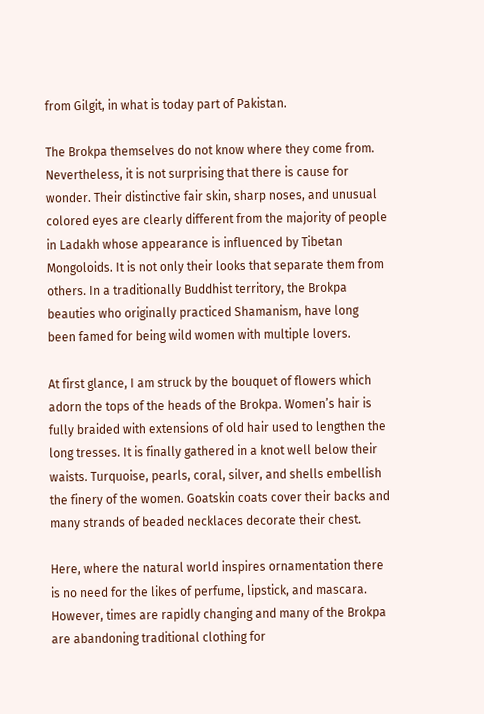from Gilgit, in what is today part of Pakistan.

The Brokpa themselves do not know where they come from. Nevertheless, it is not surprising that there is cause for wonder. Their distinctive fair skin, sharp noses, and unusual colored eyes are clearly different from the majority of people in Ladakh whose appearance is influenced by Tibetan Mongoloids. It is not only their looks that separate them from others. In a traditionally Buddhist territory, the Brokpa beauties who originally practiced Shamanism, have long been famed for being wild women with multiple lovers.

At first glance, I am struck by the bouquet of flowers which adorn the tops of the heads of the Brokpa. Women’s hair is fully braided with extensions of old hair used to lengthen the long tresses. It is finally gathered in a knot well below their waists. Turquoise, pearls, coral, silver, and shells embellish the finery of the women. Goatskin coats cover their backs and many strands of beaded necklaces decorate their chest.

Here, where the natural world inspires ornamentation there is no need for the likes of perfume, lipstick, and mascara. However, times are rapidly changing and many of the Brokpa are abandoning traditional clothing for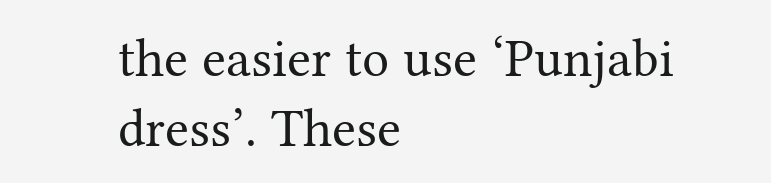the easier to use ‘Punjabi dress’. These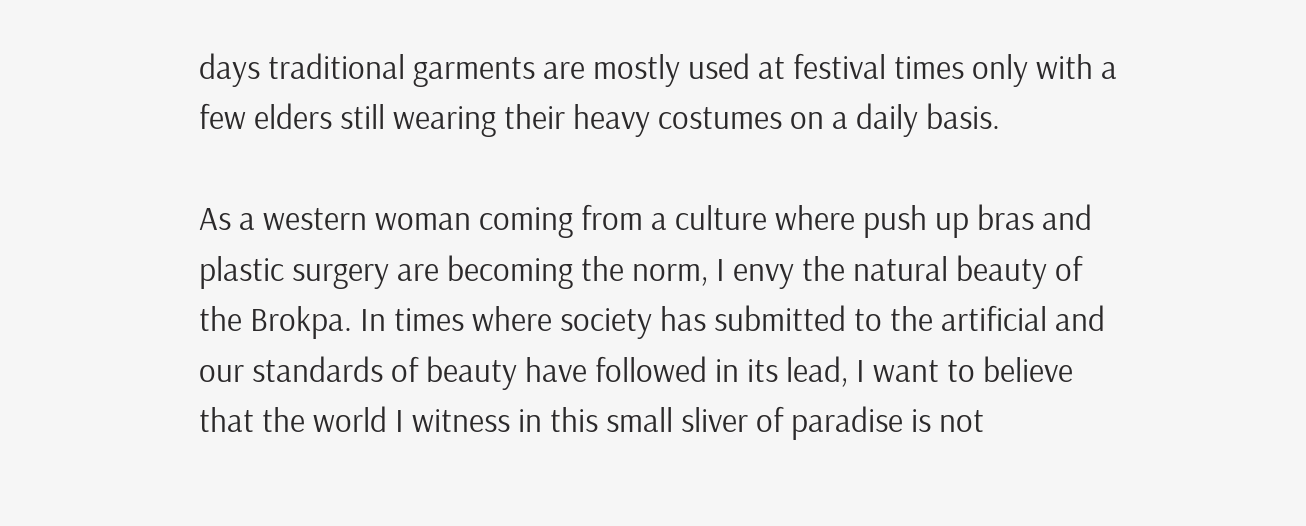days traditional garments are mostly used at festival times only with a few elders still wearing their heavy costumes on a daily basis.

As a western woman coming from a culture where push up bras and plastic surgery are becoming the norm, I envy the natural beauty of the Brokpa. In times where society has submitted to the artificial and our standards of beauty have followed in its lead, I want to believe that the world I witness in this small sliver of paradise is not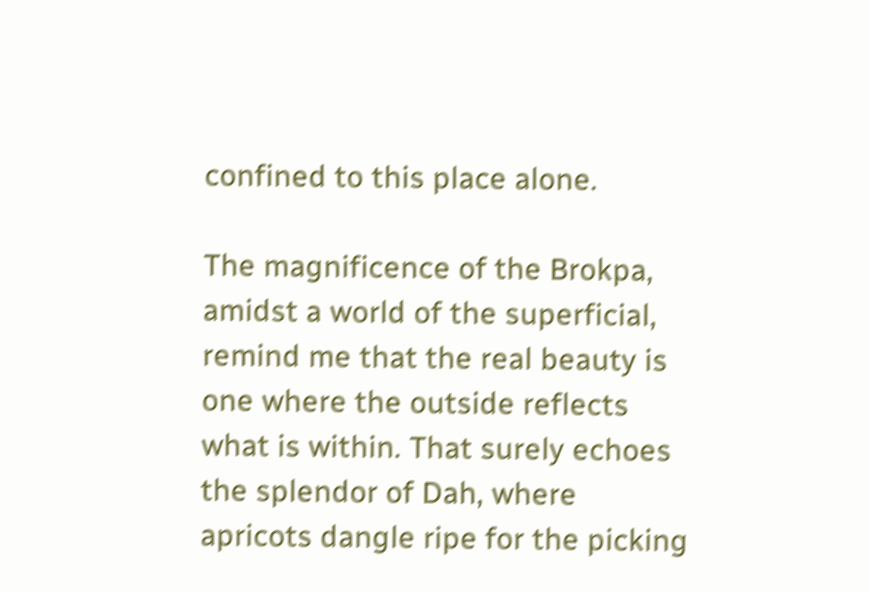confined to this place alone.

The magnificence of the Brokpa, amidst a world of the superficial, remind me that the real beauty is one where the outside reflects what is within. That surely echoes the splendor of Dah, where apricots dangle ripe for the picking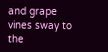and grape vines sway to the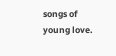songs of young love.